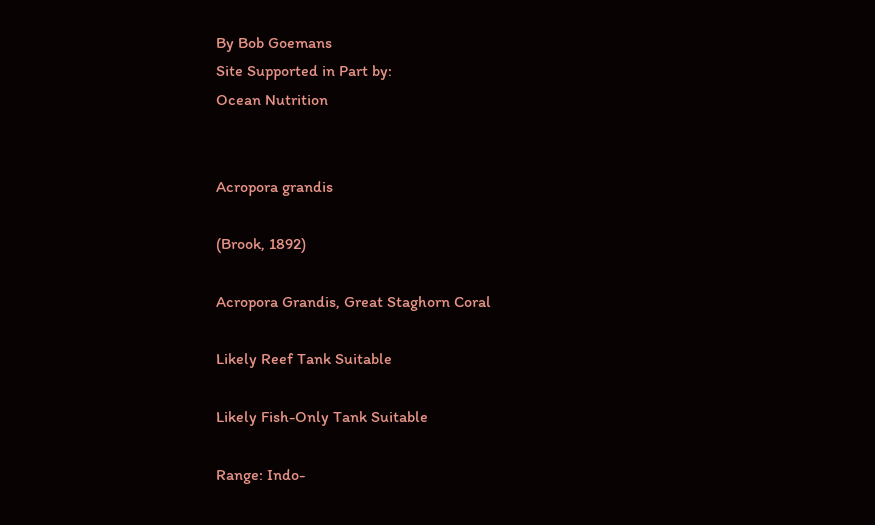By Bob Goemans
Site Supported in Part by:
Ocean Nutrition


Acropora grandis

(Brook, 1892)

Acropora Grandis, Great Staghorn Coral

Likely Reef Tank Suitable

Likely Fish-Only Tank Suitable

Range: Indo-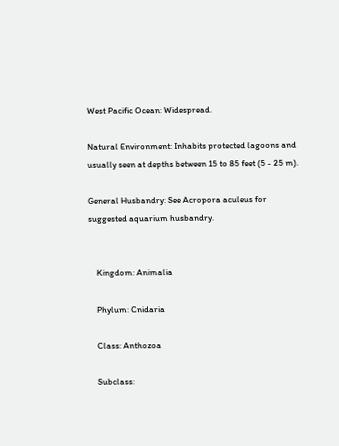West Pacific Ocean: Widespread.

Natural Environment: Inhabits protected lagoons and usually seen at depths between 15 to 85 feet (5 - 25 m).

General Husbandry: See Acropora aculeus for suggested aquarium husbandry.


    Kingdom: Animalia

    Phylum: Cnidaria

    Class: Anthozoa

    Subclass: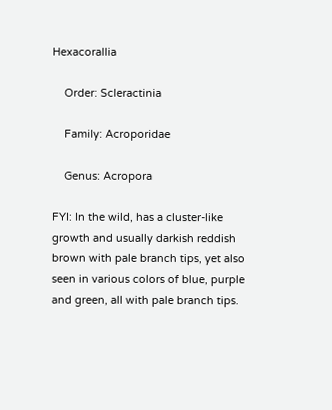Hexacorallia

    Order: Scleractinia

    Family: Acroporidae

    Genus: Acropora

FYI: In the wild, has a cluster-like growth and usually darkish reddish brown with pale branch tips, yet also seen in various colors of blue, purple and green, all with pale branch tips.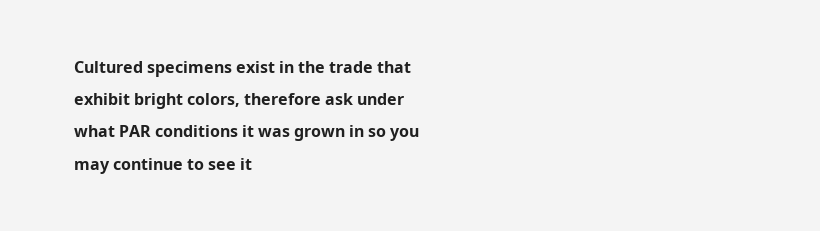Cultured specimens exist in the trade that exhibit bright colors, therefore ask under what PAR conditions it was grown in so you may continue to see it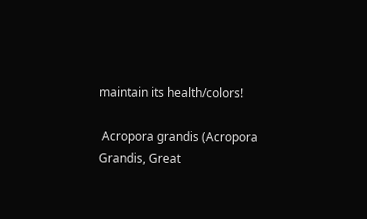maintain its health/colors!

 Acropora grandis (Acropora Grandis, Great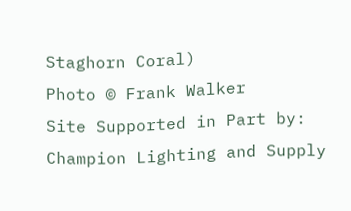Staghorn Coral)
Photo © Frank Walker
Site Supported in Part by:
Champion Lighting and Supply